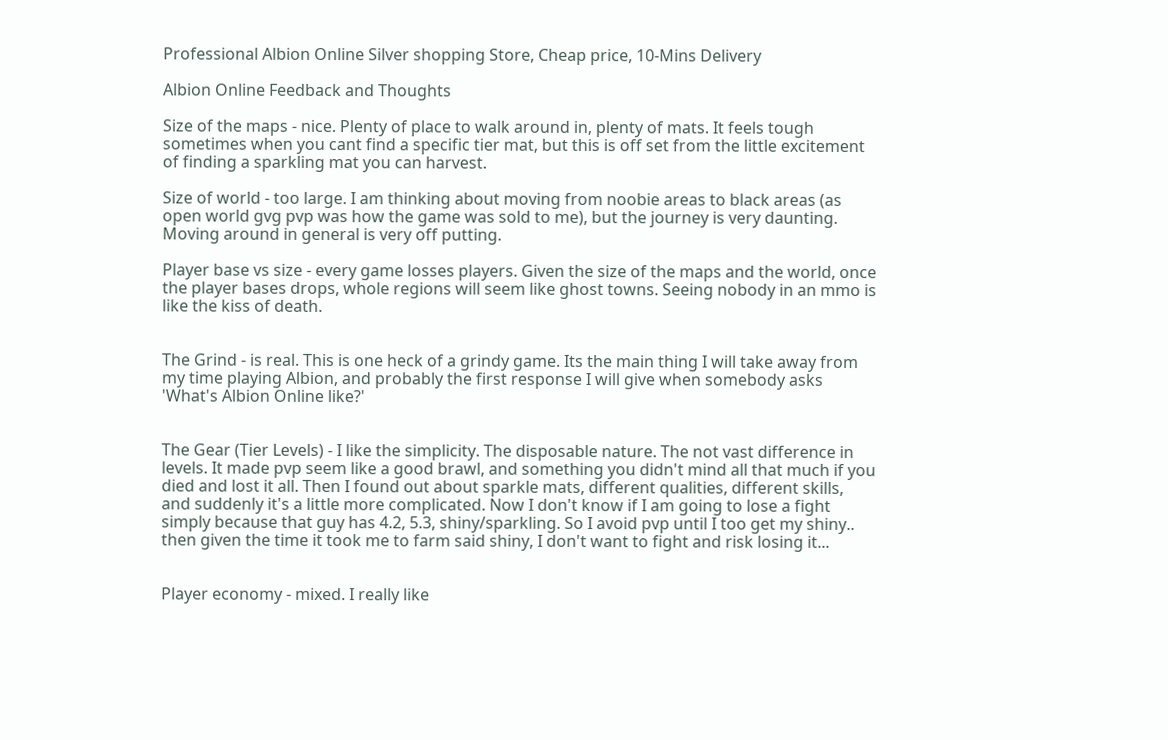Professional Albion Online Silver shopping Store, Cheap price, 10-Mins Delivery

Albion Online Feedback and Thoughts

Size of the maps - nice. Plenty of place to walk around in, plenty of mats. It feels tough sometimes when you cant find a specific tier mat, but this is off set from the little excitement of finding a sparkling mat you can harvest.

Size of world - too large. I am thinking about moving from noobie areas to black areas (as open world gvg pvp was how the game was sold to me), but the journey is very daunting. Moving around in general is very off putting.

Player base vs size - every game losses players. Given the size of the maps and the world, once the player bases drops, whole regions will seem like ghost towns. Seeing nobody in an mmo is like the kiss of death.


The Grind - is real. This is one heck of a grindy game. Its the main thing I will take away from my time playing Albion, and probably the first response I will give when somebody asks 'What's Albion Online like?'


The Gear (Tier Levels) - I like the simplicity. The disposable nature. The not vast difference in levels. It made pvp seem like a good brawl, and something you didn't mind all that much if you died and lost it all. Then I found out about sparkle mats, different qualities, different skills, and suddenly it's a little more complicated. Now I don't know if I am going to lose a fight simply because that guy has 4.2, 5.3, shiny/sparkling. So I avoid pvp until I too get my shiny.. then given the time it took me to farm said shiny, I don't want to fight and risk losing it...


Player economy - mixed. I really like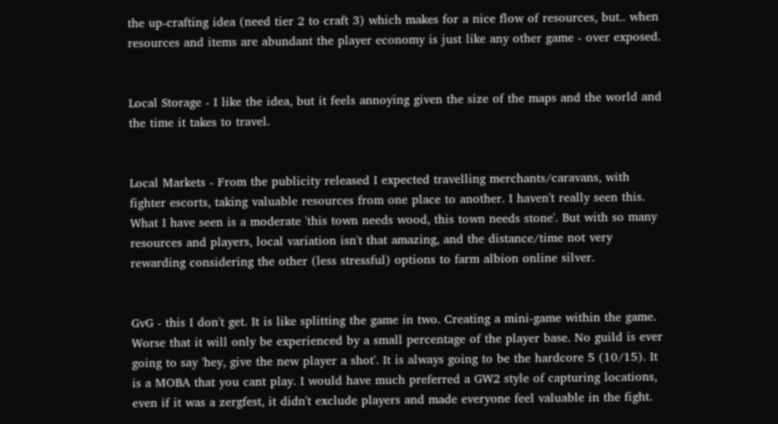the up-crafting idea (need tier 2 to craft 3) which makes for a nice flow of resources, but.. when resources and items are abundant the player economy is just like any other game - over exposed.


Local Storage - I like the idea, but it feels annoying given the size of the maps and the world and the time it takes to travel.


Local Markets - From the publicity released I expected travelling merchants/caravans, with fighter escorts, taking valuable resources from one place to another. I haven't really seen this. What I have seen is a moderate 'this town needs wood, this town needs stone'. But with so many resources and players, local variation isn't that amazing, and the distance/time not very rewarding considering the other (less stressful) options to farm albion online silver.


GvG - this I don't get. It is like splitting the game in two. Creating a mini-game within the game. Worse that it will only be experienced by a small percentage of the player base. No guild is ever going to say 'hey, give the new player a shot'. It is always going to be the hardcore 5 (10/15). It is a MOBA that you cant play. I would have much preferred a GW2 style of capturing locations, even if it was a zergfest, it didn't exclude players and made everyone feel valuable in the fight.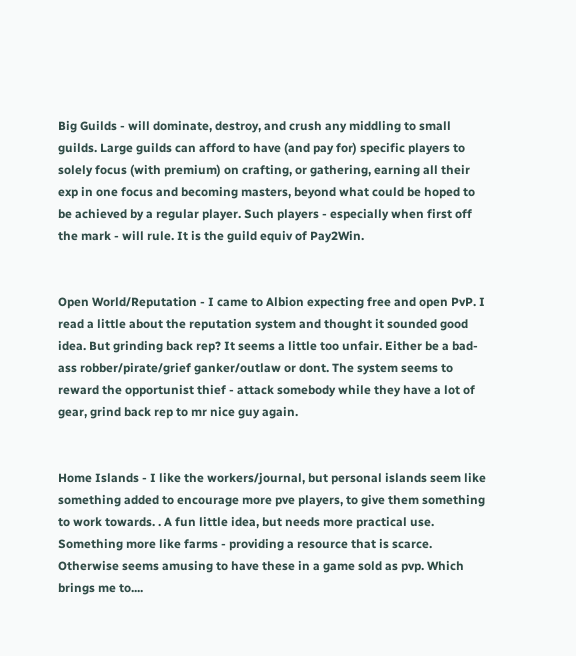Big Guilds - will dominate, destroy, and crush any middling to small guilds. Large guilds can afford to have (and pay for) specific players to solely focus (with premium) on crafting, or gathering, earning all their exp in one focus and becoming masters, beyond what could be hoped to be achieved by a regular player. Such players - especially when first off the mark - will rule. It is the guild equiv of Pay2Win.


Open World/Reputation - I came to Albion expecting free and open PvP. I read a little about the reputation system and thought it sounded good idea. But grinding back rep? It seems a little too unfair. Either be a bad-ass robber/pirate/grief ganker/outlaw or dont. The system seems to reward the opportunist thief - attack somebody while they have a lot of gear, grind back rep to mr nice guy again.


Home Islands - I like the workers/journal, but personal islands seem like something added to encourage more pve players, to give them something to work towards. . A fun little idea, but needs more practical use. Something more like farms - providing a resource that is scarce. Otherwise seems amusing to have these in a game sold as pvp. Which brings me to....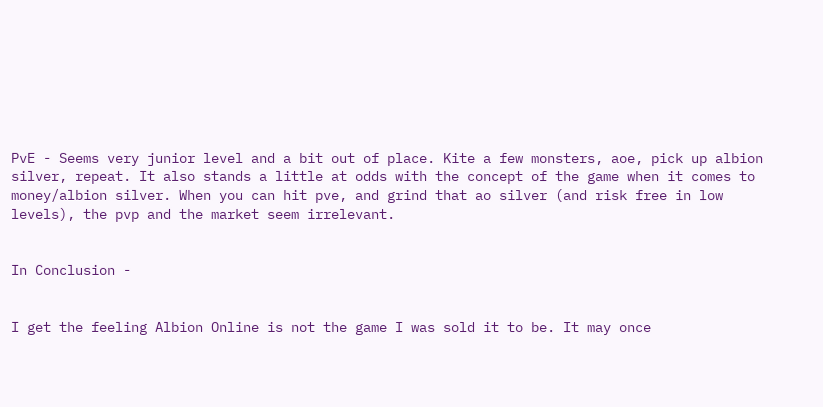PvE - Seems very junior level and a bit out of place. Kite a few monsters, aoe, pick up albion silver, repeat. It also stands a little at odds with the concept of the game when it comes to money/albion silver. When you can hit pve, and grind that ao silver (and risk free in low levels), the pvp and the market seem irrelevant.


In Conclusion -


I get the feeling Albion Online is not the game I was sold it to be. It may once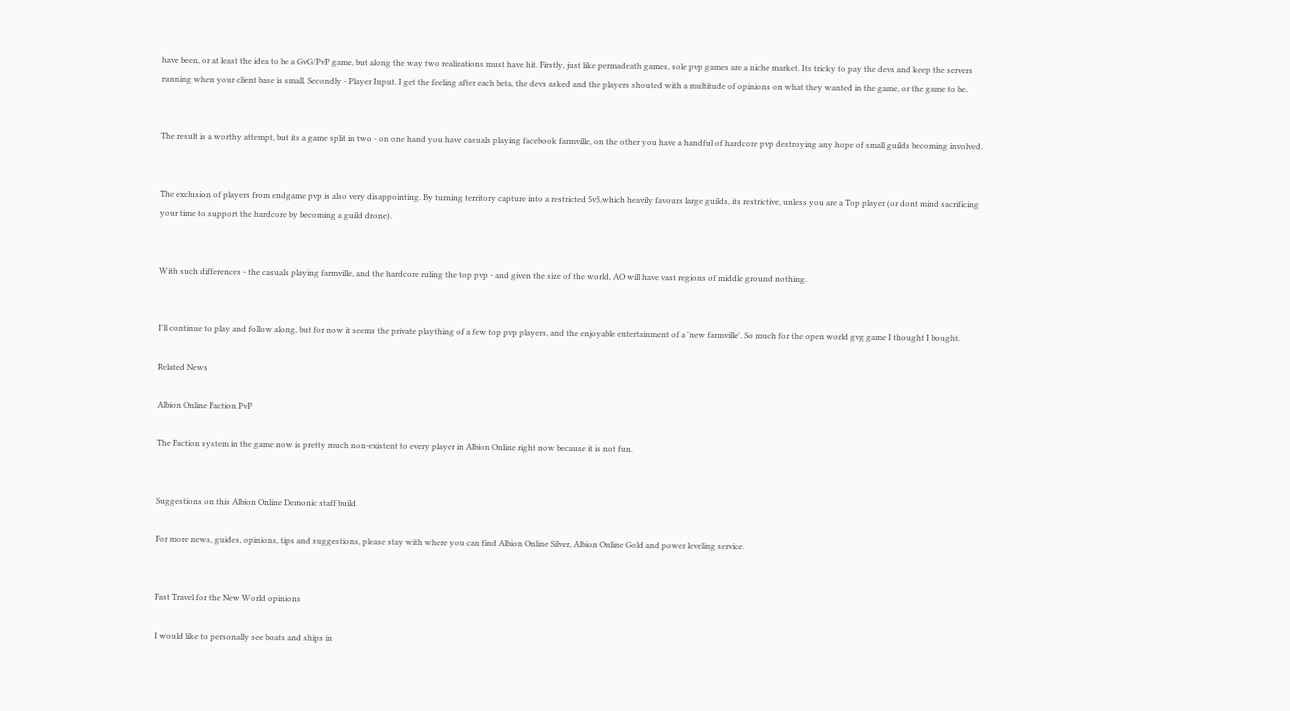have been, or at least the idea to be a GvG/PvP game, but along the way two realizations must have hit. Firstly, just like permadeath games, sole pvp games are a niche market. Its tricky to pay the devs and keep the servers running when your client base is small. Secondly - Player Input. I get the feeling after each beta, the devs asked and the players shouted with a multitude of opinions on what they wanted in the game, or the game to be.


The result is a worthy attempt, but its a game split in two - on one hand you have casuals playing facebook farmville, on the other you have a handful of hardcore pvp destroying any hope of small guilds becoming involved.


The exclusion of players from endgame pvp is also very disappointing. By turning territory capture into a restricted 5v5,which heavily favours large guilds, its restrictive, unless you are a Top player (or dont mind sacrificing your time to support the hardcore by becoming a guild drone).


With such differences - the casuals playing farmville, and the hardcore ruling the top pvp - and given the size of the world, AO will have vast regions of middle ground nothing.


I'll continue to play and follow along, but for now it seems the private plaything of a few top pvp players, and the enjoyable entertainment of a 'new farmville'. So much for the open world gvg game I thought I bought.

Related News

Albion Online Faction PvP

The Faction system in the game now is pretty much non-existent to every player in Albion Online right now because it is not fun.


Suggestions on this Albion Online Demonic staff build

For more news, guides, opinions, tips and suggestions, please stay with where you can find Albion Online Silver, Albion Online Gold and power leveling service.


Fast Travel for the New World opinions

I would like to personally see boats and ships in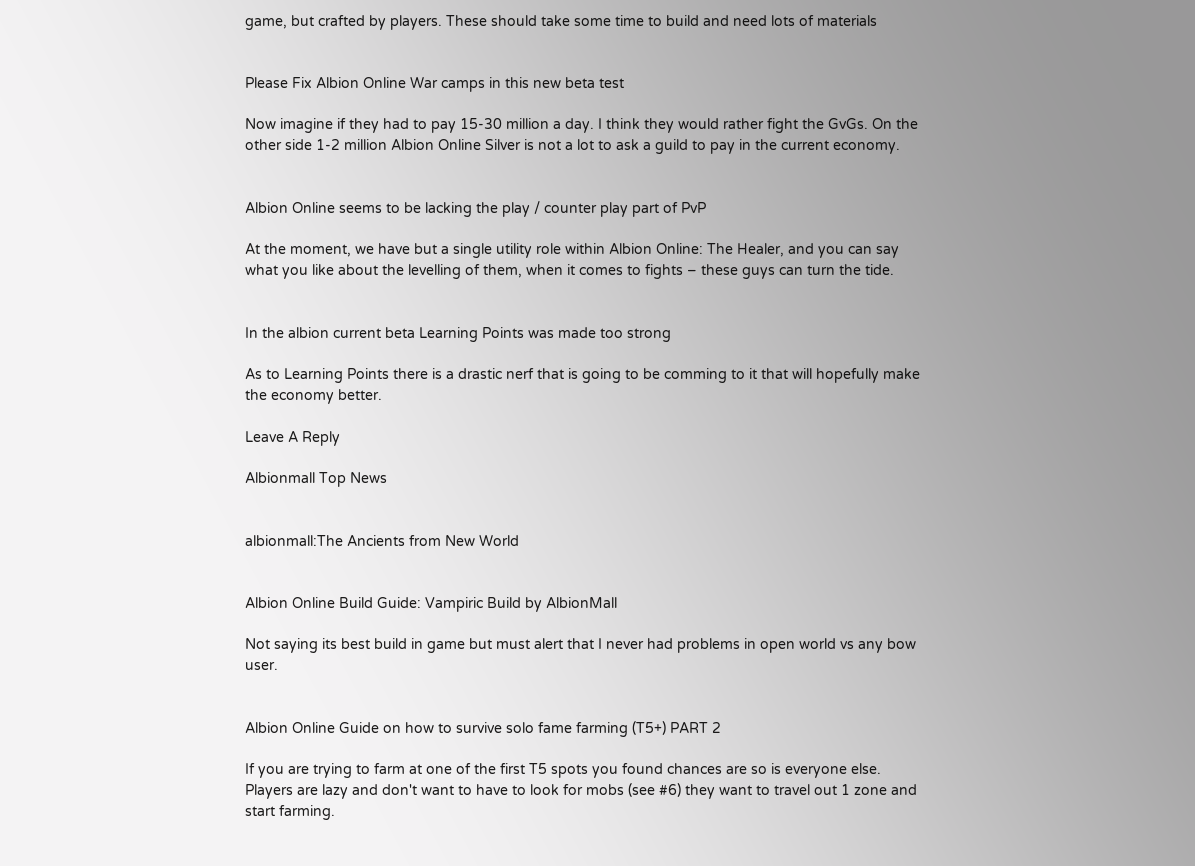game, but crafted by players. These should take some time to build and need lots of materials


Please Fix Albion Online War camps in this new beta test

Now imagine if they had to pay 15-30 million a day. I think they would rather fight the GvGs. On the other side 1-2 million Albion Online Silver is not a lot to ask a guild to pay in the current economy.


Albion Online seems to be lacking the play / counter play part of PvP

At the moment, we have but a single utility role within Albion Online: The Healer, and you can say what you like about the levelling of them, when it comes to fights – these guys can turn the tide.


In the albion current beta Learning Points was made too strong

As to Learning Points there is a drastic nerf that is going to be comming to it that will hopefully make the economy better.

Leave A Reply

Albionmall Top News


albionmall:The Ancients from New World


Albion Online Build Guide: Vampiric Build by AlbionMall

Not saying its best build in game but must alert that I never had problems in open world vs any bow user.


Albion Online Guide on how to survive solo fame farming (T5+) PART 2

If you are trying to farm at one of the first T5 spots you found chances are so is everyone else. Players are lazy and don't want to have to look for mobs (see #6) they want to travel out 1 zone and start farming.